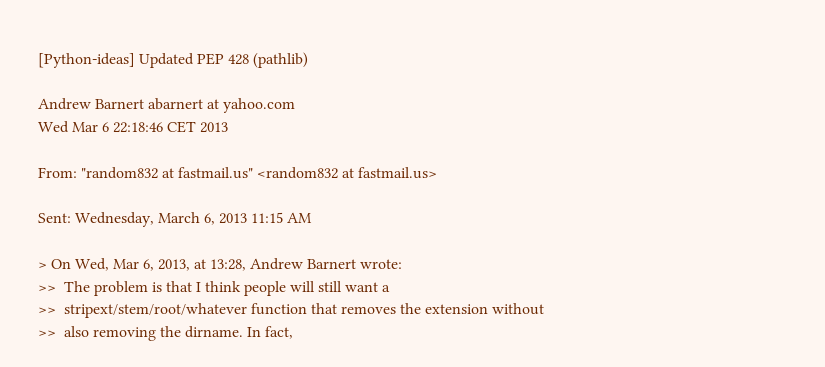[Python-ideas] Updated PEP 428 (pathlib)

Andrew Barnert abarnert at yahoo.com
Wed Mar 6 22:18:46 CET 2013

From: "random832 at fastmail.us" <random832 at fastmail.us>

Sent: Wednesday, March 6, 2013 11:15 AM

> On Wed, Mar 6, 2013, at 13:28, Andrew Barnert wrote:
>>  The problem is that I think people will still want a
>>  stripext/stem/root/whatever function that removes the extension without
>>  also removing the dirname. In fact,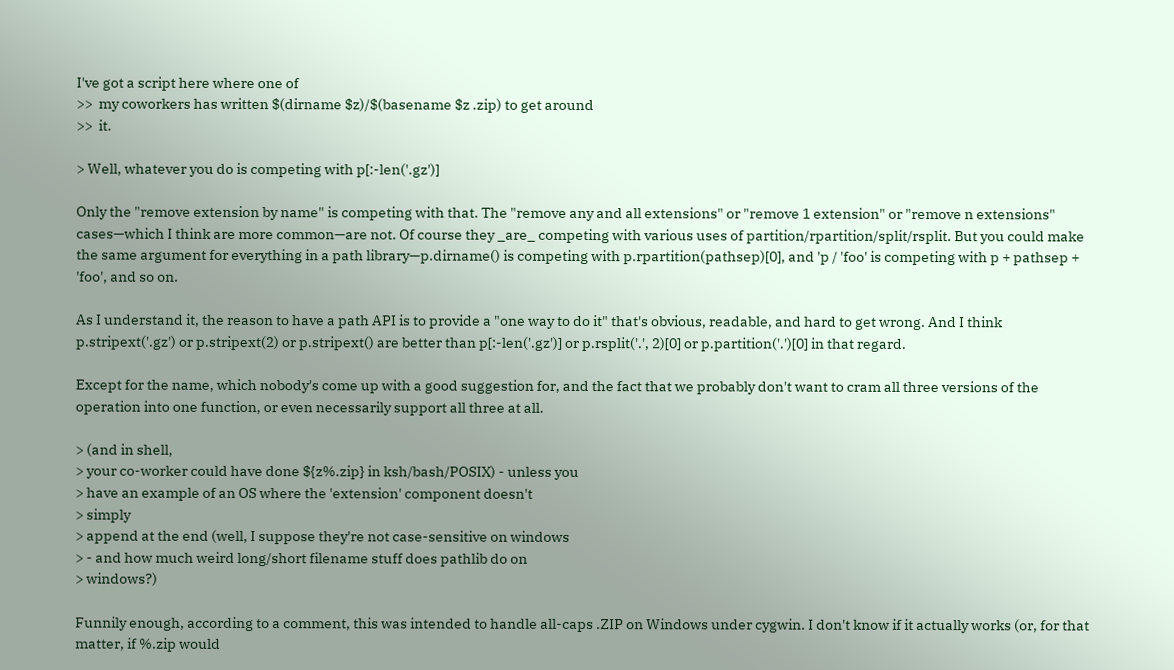I've got a script here where one of
>>  my coworkers has written $(dirname $z)/$(basename $z .zip) to get around
>>  it.

> Well, whatever you do is competing with p[:-len('.gz')]

Only the "remove extension by name" is competing with that. The "remove any and all extensions" or "remove 1 extension" or "remove n extensions" cases—which I think are more common—are not. Of course they _are_ competing with various uses of partition/rpartition/split/rsplit. But you could make the same argument for everything in a path library—p.dirname() is competing with p.rpartition(pathsep)[0], and 'p / 'foo' is competing with p + pathsep + 'foo', and so on.

As I understand it, the reason to have a path API is to provide a "one way to do it" that's obvious, readable, and hard to get wrong. And I think p.stripext('.gz') or p.stripext(2) or p.stripext() are better than p[:-len('.gz')] or p.rsplit('.', 2)[0] or p.partition('.')[0] in that regard.

Except for the name, which nobody's come up with a good suggestion for, and the fact that we probably don't want to cram all three versions of the operation into one function, or even necessarily support all three at all.

> (and in shell,
> your co-worker could have done ${z%.zip} in ksh/bash/POSIX) - unless you
> have an example of an OS where the 'extension' component doesn't
> simply
> append at the end (well, I suppose they're not case-sensitive on windows
> - and how much weird long/short filename stuff does pathlib do on
> windows?)

Funnily enough, according to a comment, this was intended to handle all-caps .ZIP on Windows under cygwin. I don't know if it actually works (or, for that matter, if %.zip would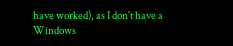have worked), as I don't have a Windows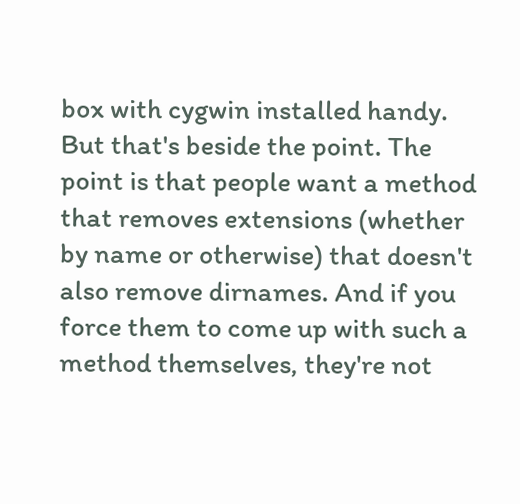box with cygwin installed handy. But that's beside the point. The point is that people want a method that removes extensions (whether by name or otherwise) that doesn't also remove dirnames. And if you force them to come up with such a method themselves, they're not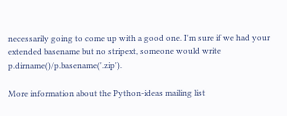necessarily going to come up with a good one. I'm sure if we had your extended basename but no stripext, someone would write p.dirname()/p.basename('.zip').

More information about the Python-ideas mailing list